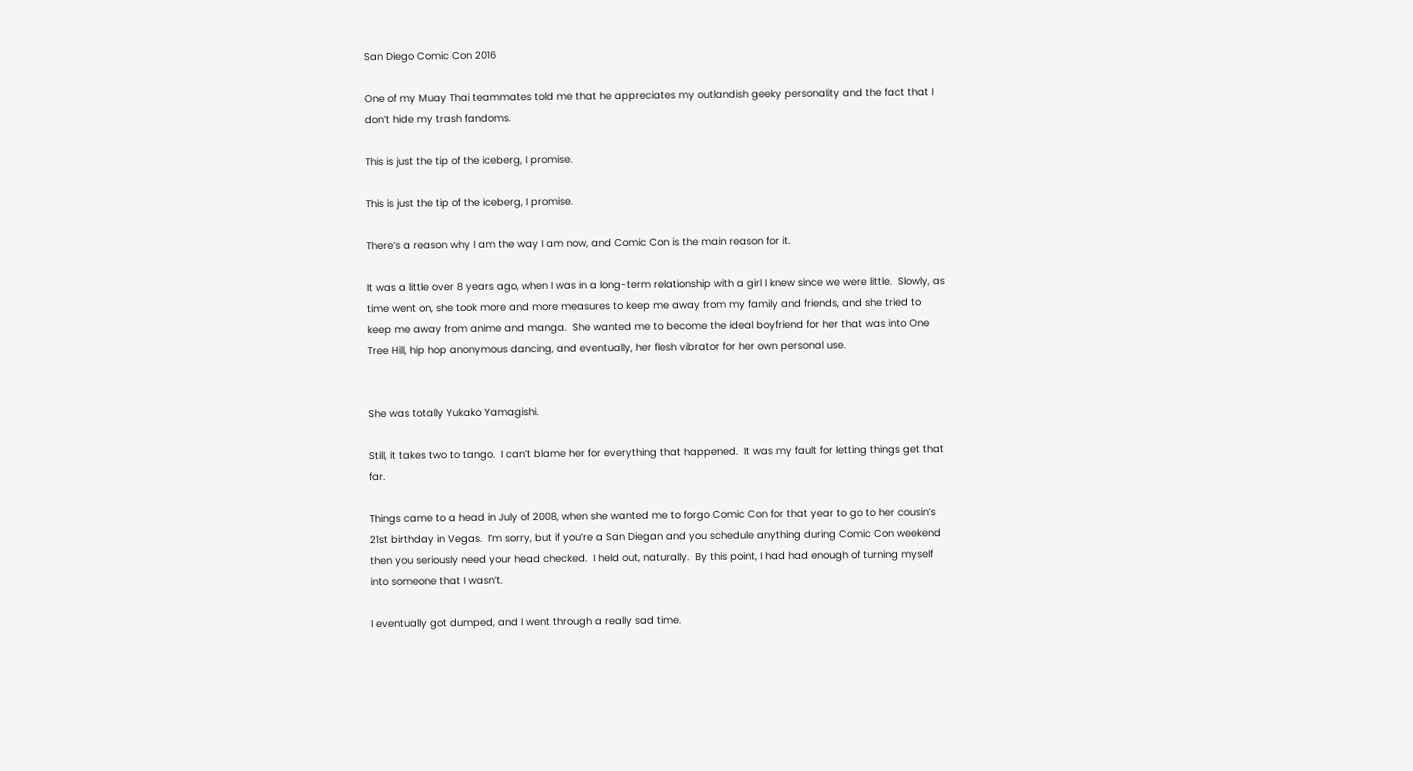San Diego Comic Con 2016

One of my Muay Thai teammates told me that he appreciates my outlandish geeky personality and the fact that I don’t hide my trash fandoms.

This is just the tip of the iceberg, I promise.

This is just the tip of the iceberg, I promise.

There’s a reason why I am the way I am now, and Comic Con is the main reason for it.

It was a little over 8 years ago, when I was in a long-term relationship with a girl I knew since we were little.  Slowly, as time went on, she took more and more measures to keep me away from my family and friends, and she tried to keep me away from anime and manga.  She wanted me to become the ideal boyfriend for her that was into One Tree Hill, hip hop anonymous dancing, and eventually, her flesh vibrator for her own personal use.


She was totally Yukako Yamagishi.

Still, it takes two to tango.  I can’t blame her for everything that happened.  It was my fault for letting things get that far.

Things came to a head in July of 2008, when she wanted me to forgo Comic Con for that year to go to her cousin’s 21st birthday in Vegas.  I’m sorry, but if you’re a San Diegan and you schedule anything during Comic Con weekend then you seriously need your head checked.  I held out, naturally.  By this point, I had had enough of turning myself into someone that I wasn’t.

I eventually got dumped, and I went through a really sad time.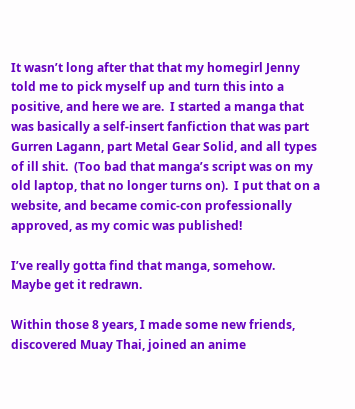It wasn’t long after that that my homegirl Jenny told me to pick myself up and turn this into a positive, and here we are.  I started a manga that was basically a self-insert fanfiction that was part Gurren Lagann, part Metal Gear Solid, and all types of ill shit.  (Too bad that manga’s script was on my old laptop, that no longer turns on).  I put that on a website, and became comic-con professionally approved, as my comic was published!

I’ve really gotta find that manga, somehow.  Maybe get it redrawn.

Within those 8 years, I made some new friends, discovered Muay Thai, joined an anime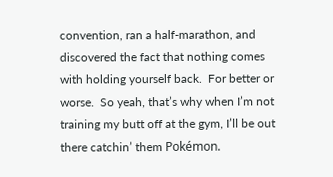convention, ran a half-marathon, and discovered the fact that nothing comes with holding yourself back.  For better or worse.  So yeah, that’s why when I’m not training my butt off at the gym, I’ll be out there catchin’ them Pokémon.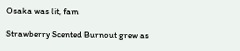Osaka was lit, fam

Strawberry Scented Burnout grew as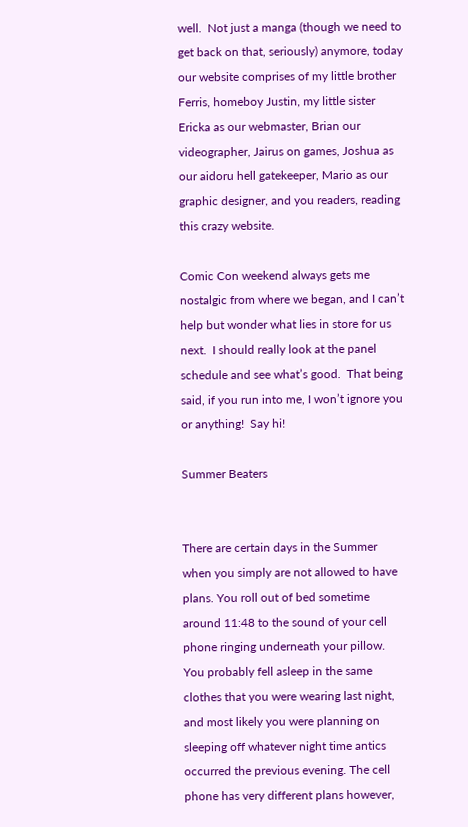well.  Not just a manga (though we need to get back on that, seriously) anymore, today our website comprises of my little brother Ferris, homeboy Justin, my little sister Ericka as our webmaster, Brian our videographer, Jairus on games, Joshua as our aidoru hell gatekeeper, Mario as our graphic designer, and you readers, reading this crazy website.

Comic Con weekend always gets me nostalgic from where we began, and I can’t help but wonder what lies in store for us next.  I should really look at the panel schedule and see what’s good.  That being said, if you run into me, I won’t ignore you or anything!  Say hi!

Summer Beaters


There are certain days in the Summer when you simply are not allowed to have plans. You roll out of bed sometime around 11:48 to the sound of your cell phone ringing underneath your pillow. You probably fell asleep in the same clothes that you were wearing last night, and most likely you were planning on sleeping off whatever night time antics occurred the previous evening. The cell phone has very different plans however,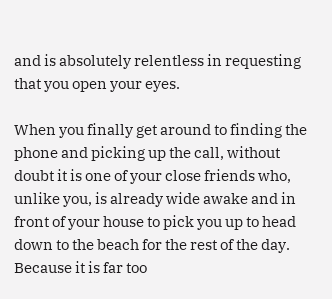and is absolutely relentless in requesting that you open your eyes.

When you finally get around to finding the phone and picking up the call, without doubt it is one of your close friends who, unlike you, is already wide awake and in front of your house to pick you up to head down to the beach for the rest of the day. Because it is far too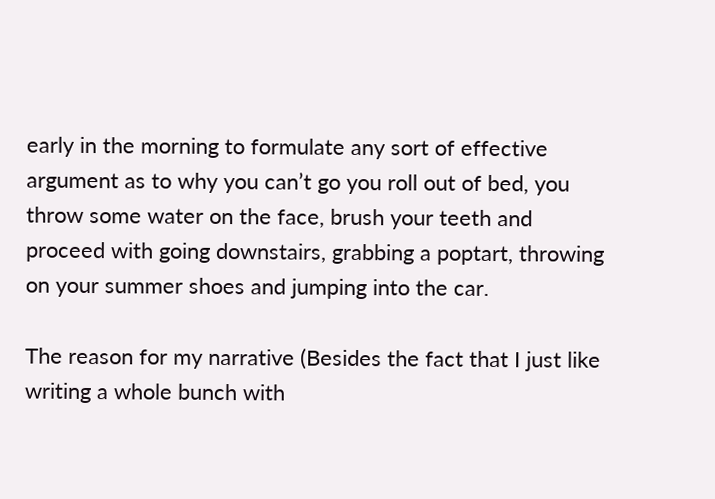early in the morning to formulate any sort of effective argument as to why you can’t go you roll out of bed, you throw some water on the face, brush your teeth and proceed with going downstairs, grabbing a poptart, throwing on your summer shoes and jumping into the car.

The reason for my narrative (Besides the fact that I just like writing a whole bunch with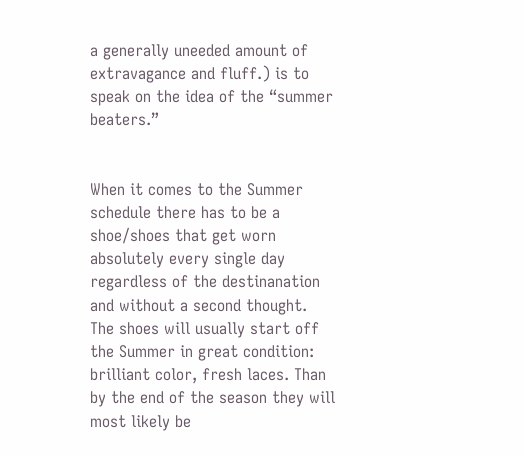a generally uneeded amount of extravagance and fluff.) is to speak on the idea of the “summer beaters.”


When it comes to the Summer schedule there has to be a shoe/shoes that get worn absolutely every single day regardless of the destinanation and without a second thought. The shoes will usually start off the Summer in great condition: brilliant color, fresh laces. Than by the end of the season they will most likely be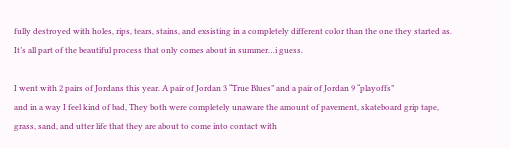fully destroyed with holes, rips, tears, stains, and exsisting in a completely different color than the one they started as. It’s all part of the beautiful process that only comes about in summer…i guess.

I went with 2 pairs of Jordans this year. A pair of Jordan 3 “True Blues” and a pair of Jordan 9 “playoffs”
and in a way I feel kind of bad, They both were completely unaware the amount of pavement, skateboard grip tape, grass, sand, and utter life that they are about to come into contact with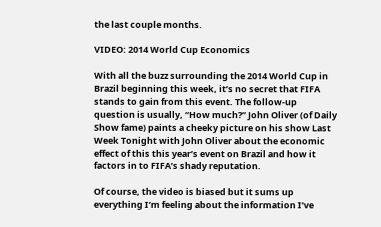the last couple months.

VIDEO: 2014 World Cup Economics

With all the buzz surrounding the 2014 World Cup in Brazil beginning this week, it’s no secret that FIFA stands to gain from this event. The follow-up question is usually, “How much?” John Oliver (of Daily Show fame) paints a cheeky picture on his show Last Week Tonight with John Oliver about the economic effect of this this year’s event on Brazil and how it factors in to FIFA’s shady reputation.

Of course, the video is biased but it sums up everything I’m feeling about the information I’ve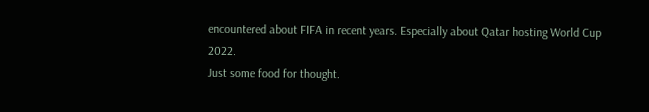encountered about FIFA in recent years. Especially about Qatar hosting World Cup 2022.
Just some food for thought.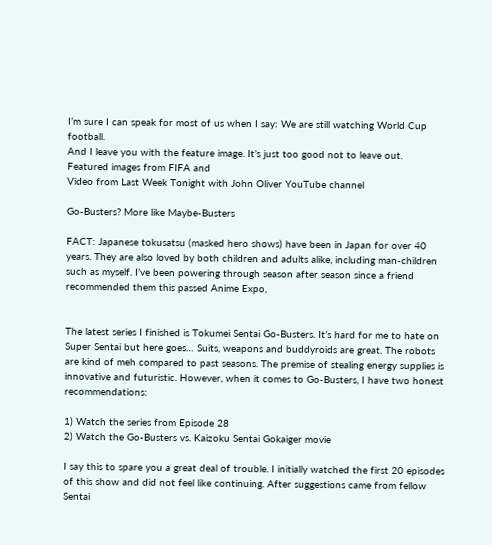I’m sure I can speak for most of us when I say: We are still watching World Cup football.
And I leave you with the feature image. It’s just too good not to leave out.
Featured images from FIFA and
Video from Last Week Tonight with John Oliver YouTube channel

Go-Busters? More like Maybe-Busters

FACT: Japanese tokusatsu (masked hero shows) have been in Japan for over 40 years. They are also loved by both children and adults alike, including man-children such as myself. I’ve been powering through season after season since a friend recommended them this passed Anime Expo,


The latest series I finished is Tokumei Sentai Go-Busters. It’s hard for me to hate on Super Sentai but here goes… Suits, weapons and buddyroids are great. The robots are kind of meh compared to past seasons. The premise of stealing energy supplies is innovative and futuristic. However, when it comes to Go-Busters, I have two honest recommendations:

1) Watch the series from Episode 28
2) Watch the Go-Busters vs. Kaizoku Sentai Gokaiger movie

I say this to spare you a great deal of trouble. I initially watched the first 20 episodes of this show and did not feel like continuing. After suggestions came from fellow Sentai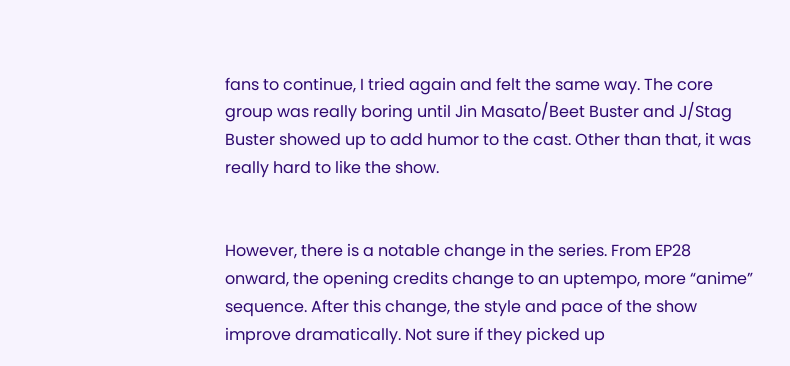fans to continue, I tried again and felt the same way. The core group was really boring until Jin Masato/Beet Buster and J/Stag Buster showed up to add humor to the cast. Other than that, it was really hard to like the show.


However, there is a notable change in the series. From EP28 onward, the opening credits change to an uptempo, more “anime” sequence. After this change, the style and pace of the show improve dramatically. Not sure if they picked up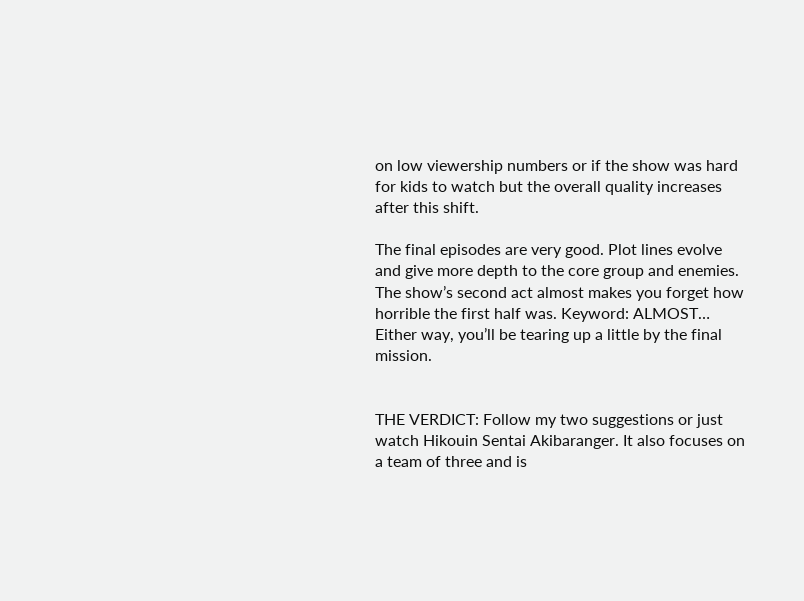on low viewership numbers or if the show was hard for kids to watch but the overall quality increases after this shift.

The final episodes are very good. Plot lines evolve and give more depth to the core group and enemies. The show’s second act almost makes you forget how horrible the first half was. Keyword: ALMOST… Either way, you’ll be tearing up a little by the final mission.


THE VERDICT: Follow my two suggestions or just watch Hikouin Sentai Akibaranger. It also focuses on a team of three and is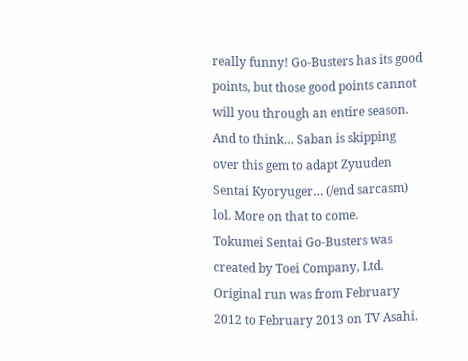really funny! Go-Busters has its good points, but those good points cannot will you through an entire season. And to think… Saban is skipping over this gem to adapt Zyuuden Sentai Kyoryuger… (/end sarcasm) lol. More on that to come.
Tokumei Sentai Go-Busters was created by Toei Company, Ltd. Original run was from February 2012 to February 2013 on TV Asahi.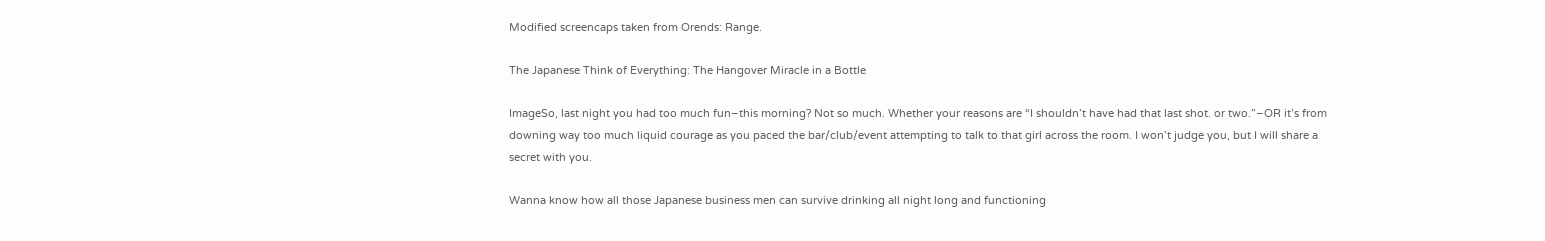Modified screencaps taken from Orends: Range.

The Japanese Think of Everything: The Hangover Miracle in a Bottle

ImageSo, last night you had too much fun–this morning? Not so much. Whether your reasons are “I shouldn’t have had that last shot. or two.”–OR it’s from downing way too much liquid courage as you paced the bar/club/event attempting to talk to that girl across the room. I won’t judge you, but I will share a secret with you.

Wanna know how all those Japanese business men can survive drinking all night long and functioning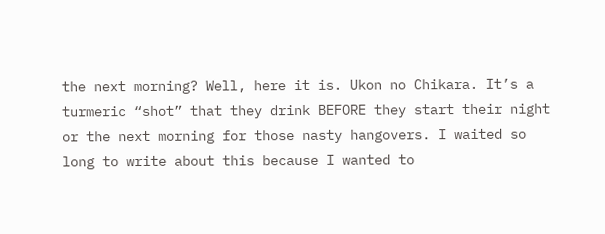the next morning? Well, here it is. Ukon no Chikara. It’s a turmeric “shot” that they drink BEFORE they start their night or the next morning for those nasty hangovers. I waited so long to write about this because I wanted to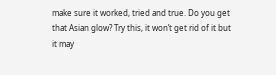make sure it worked, tried and true. Do you get that Asian glow? Try this, it won’t get rid of it but it may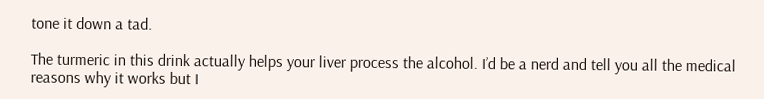tone it down a tad.

The turmeric in this drink actually helps your liver process the alcohol. I’d be a nerd and tell you all the medical reasons why it works but I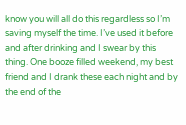know you will all do this regardless so I’m saving myself the time. I’ve used it before and after drinking and I swear by this thing. One booze filled weekend, my best friend and I drank these each night and by the end of the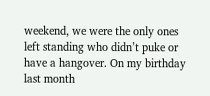weekend, we were the only ones left standing who didn’t puke or have a hangover. On my birthday last month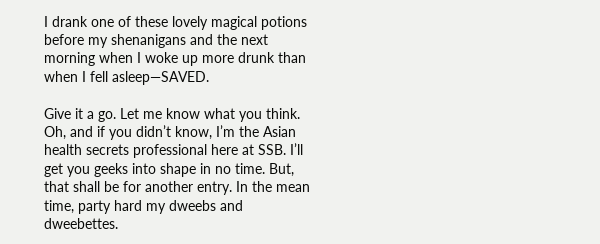I drank one of these lovely magical potions before my shenanigans and the next morning when I woke up more drunk than when I fell asleep—SAVED.

Give it a go. Let me know what you think. Oh, and if you didn’t know, I’m the Asian health secrets professional here at SSB. I’ll get you geeks into shape in no time. But, that shall be for another entry. In the mean time, party hard my dweebs and dweebettes.